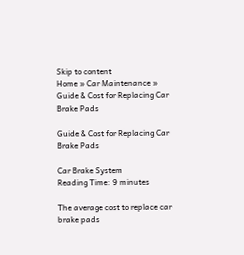Skip to content
Home » Car Maintenance » Guide & Cost for Replacing Car Brake Pads

Guide & Cost for Replacing Car Brake Pads

Car Brake System
Reading Time: 9 minutes

The average cost to replace car brake pads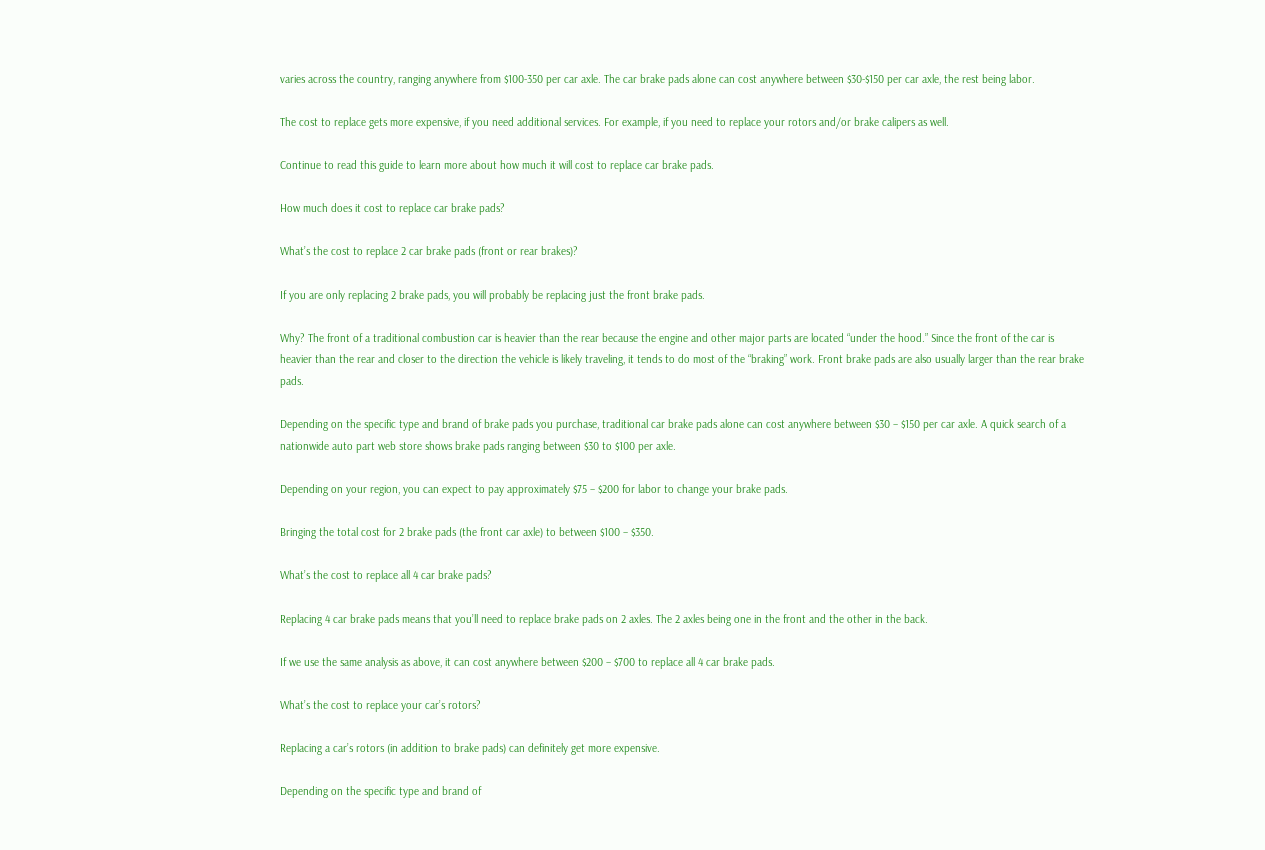varies across the country, ranging anywhere from $100-350 per car axle. The car brake pads alone can cost anywhere between $30-$150 per car axle, the rest being labor.

The cost to replace gets more expensive, if you need additional services. For example, if you need to replace your rotors and/or brake calipers as well.

Continue to read this guide to learn more about how much it will cost to replace car brake pads.

How much does it cost to replace car brake pads?

What’s the cost to replace 2 car brake pads (front or rear brakes)?

If you are only replacing 2 brake pads, you will probably be replacing just the front brake pads.

Why? The front of a traditional combustion car is heavier than the rear because the engine and other major parts are located “under the hood.” Since the front of the car is heavier than the rear and closer to the direction the vehicle is likely traveling, it tends to do most of the “braking” work. Front brake pads are also usually larger than the rear brake pads.

Depending on the specific type and brand of brake pads you purchase, traditional car brake pads alone can cost anywhere between $30 – $150 per car axle. A quick search of a nationwide auto part web store shows brake pads ranging between $30 to $100 per axle.

Depending on your region, you can expect to pay approximately $75 – $200 for labor to change your brake pads.

Bringing the total cost for 2 brake pads (the front car axle) to between $100 – $350.

What’s the cost to replace all 4 car brake pads?

Replacing 4 car brake pads means that you’ll need to replace brake pads on 2 axles. The 2 axles being one in the front and the other in the back.

If we use the same analysis as above, it can cost anywhere between $200 – $700 to replace all 4 car brake pads.

What’s the cost to replace your car’s rotors?

Replacing a car’s rotors (in addition to brake pads) can definitely get more expensive.

Depending on the specific type and brand of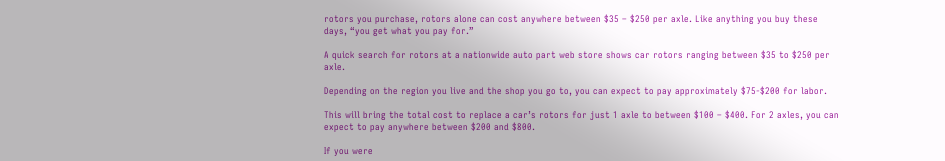rotors you purchase, rotors alone can cost anywhere between $35 – $250 per axle. Like anything you buy these days, “you get what you pay for.”

A quick search for rotors at a nationwide auto part web store shows car rotors ranging between $35 to $250 per axle.

Depending on the region you live and the shop you go to, you can expect to pay approximately $75-$200 for labor.

This will bring the total cost to replace a car’s rotors for just 1 axle to between $100 – $400. For 2 axles, you can expect to pay anywhere between $200 and $800.

If you were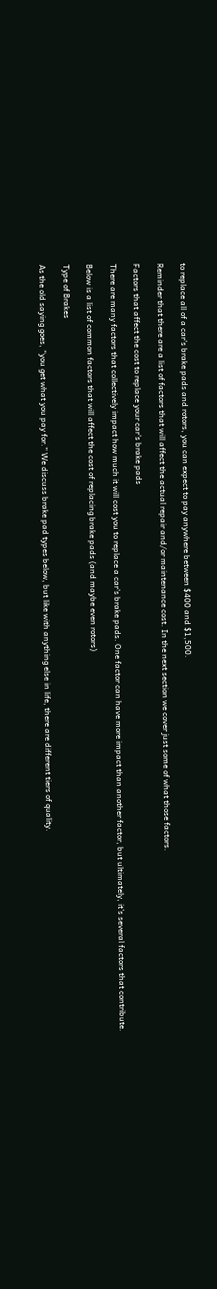to replace all of a car’s brake pads and rotors, you can expect to pay anywhere between $400 and $1,500.

Reminder that there are a list of factors that will affect the actual repair and/or maintenance cost. In the next section we cover just some of what those factors.

Factors that affect the cost to replace your car’s brake pads

There are many factors that collectively impact how much it will cost you to replace a car’s brake pads. One factor can have more impact than another factor, but ultimately, it’s several factors that contribute.

Below is a list of common factors that will affect the cost of replacing brake pads (and maybe even rotors)

Type of Brakes

As the old saying goes, “you get what you pay for.” We discuss brake pad types below, but like with anything else in life, there are different tiers of quality.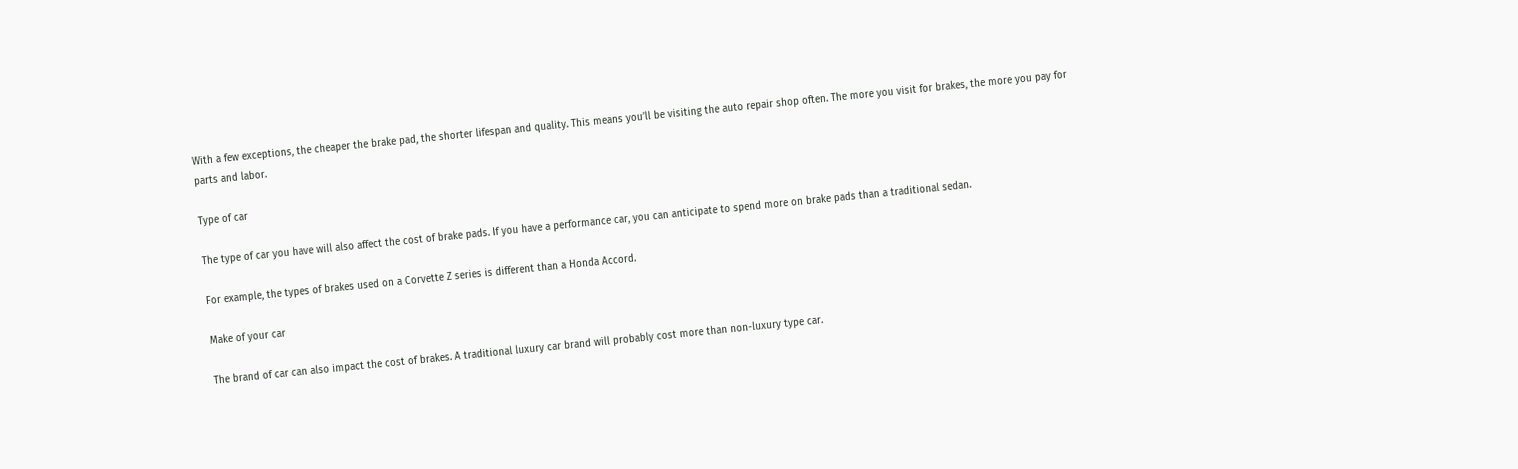With a few exceptions, the cheaper the brake pad, the shorter lifespan and quality. This means you’ll be visiting the auto repair shop often. The more you visit for brakes, the more you pay for parts and labor.

Type of car

The type of car you have will also affect the cost of brake pads. If you have a performance car, you can anticipate to spend more on brake pads than a traditional sedan.

For example, the types of brakes used on a Corvette Z series is different than a Honda Accord.

Make of your car

The brand of car can also impact the cost of brakes. A traditional luxury car brand will probably cost more than non-luxury type car.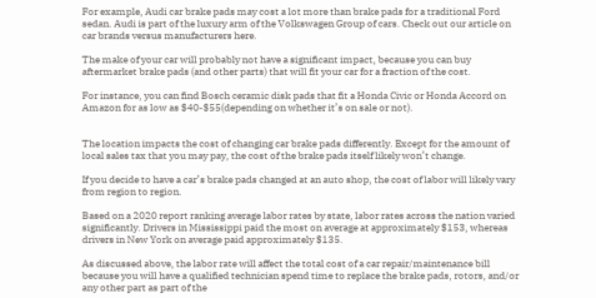For example, Audi car brake pads may cost a lot more than brake pads for a traditional Ford sedan. Audi is part of the luxury arm of the Volkswagen Group of cars. Check out our article on car brands versus manufacturers here.

The make of your car will probably not have a significant impact, because you can buy aftermarket brake pads (and other parts) that will fit your car for a fraction of the cost.

For instance, you can find Bosch ceramic disk pads that fit a Honda Civic or Honda Accord on Amazon for as low as $40-$55(depending on whether it’s on sale or not).


The location impacts the cost of changing car brake pads differently. Except for the amount of local sales tax that you may pay, the cost of the brake pads itself likely won’t change.

If you decide to have a car’s brake pads changed at an auto shop, the cost of labor will likely vary from region to region.

Based on a 2020 report ranking average labor rates by state, labor rates across the nation varied significantly. Drivers in Mississippi paid the most on average at approximately $153, whereas drivers in New York on average paid approximately $135.

As discussed above, the labor rate will affect the total cost of a car repair/maintenance bill because you will have a qualified technician spend time to replace the brake pads, rotors, and/or any other part as part of the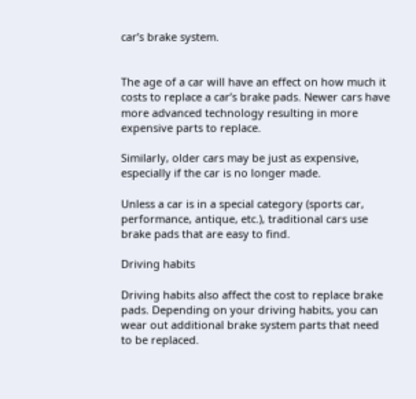car’s brake system.


The age of a car will have an effect on how much it costs to replace a car’s brake pads. Newer cars have more advanced technology resulting in more expensive parts to replace.

Similarly, older cars may be just as expensive, especially if the car is no longer made.

Unless a car is in a special category (sports car, performance, antique, etc.), traditional cars use brake pads that are easy to find.

Driving habits

Driving habits also affect the cost to replace brake pads. Depending on your driving habits, you can wear out additional brake system parts that need to be replaced.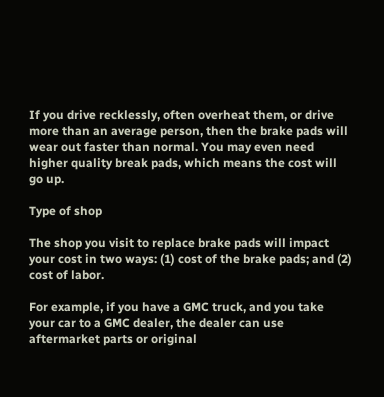If you drive recklessly, often overheat them, or drive more than an average person, then the brake pads will wear out faster than normal. You may even need higher quality break pads, which means the cost will go up.

Type of shop

The shop you visit to replace brake pads will impact your cost in two ways: (1) cost of the brake pads; and (2) cost of labor.

For example, if you have a GMC truck, and you take your car to a GMC dealer, the dealer can use aftermarket parts or original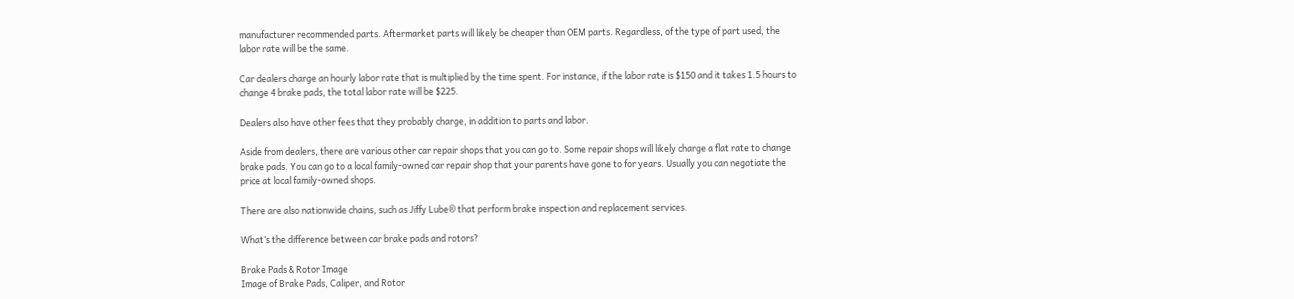manufacturer recommended parts. Aftermarket parts will likely be cheaper than OEM parts. Regardless, of the type of part used, the labor rate will be the same.

Car dealers charge an hourly labor rate that is multiplied by the time spent. For instance, if the labor rate is $150 and it takes 1.5 hours to change 4 brake pads, the total labor rate will be $225.

Dealers also have other fees that they probably charge, in addition to parts and labor.

Aside from dealers, there are various other car repair shops that you can go to. Some repair shops will likely charge a flat rate to change brake pads. You can go to a local family-owned car repair shop that your parents have gone to for years. Usually you can negotiate the price at local family-owned shops.

There are also nationwide chains, such as Jiffy Lube® that perform brake inspection and replacement services.

What’s the difference between car brake pads and rotors?

Brake Pads & Rotor Image
Image of Brake Pads, Caliper, and Rotor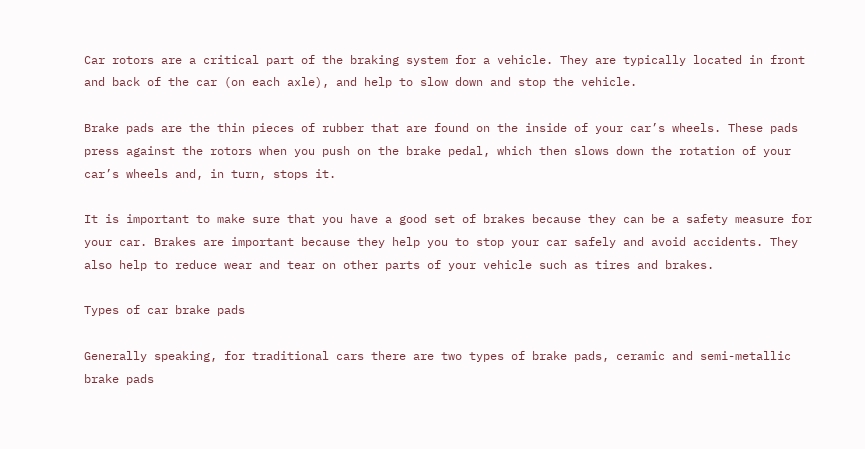Car rotors are a critical part of the braking system for a vehicle. They are typically located in front and back of the car (on each axle), and help to slow down and stop the vehicle.

Brake pads are the thin pieces of rubber that are found on the inside of your car’s wheels. These pads press against the rotors when you push on the brake pedal, which then slows down the rotation of your car’s wheels and, in turn, stops it.

It is important to make sure that you have a good set of brakes because they can be a safety measure for your car. Brakes are important because they help you to stop your car safely and avoid accidents. They also help to reduce wear and tear on other parts of your vehicle such as tires and brakes.

Types of car brake pads

Generally speaking, for traditional cars there are two types of brake pads, ceramic and semi-metallic brake pads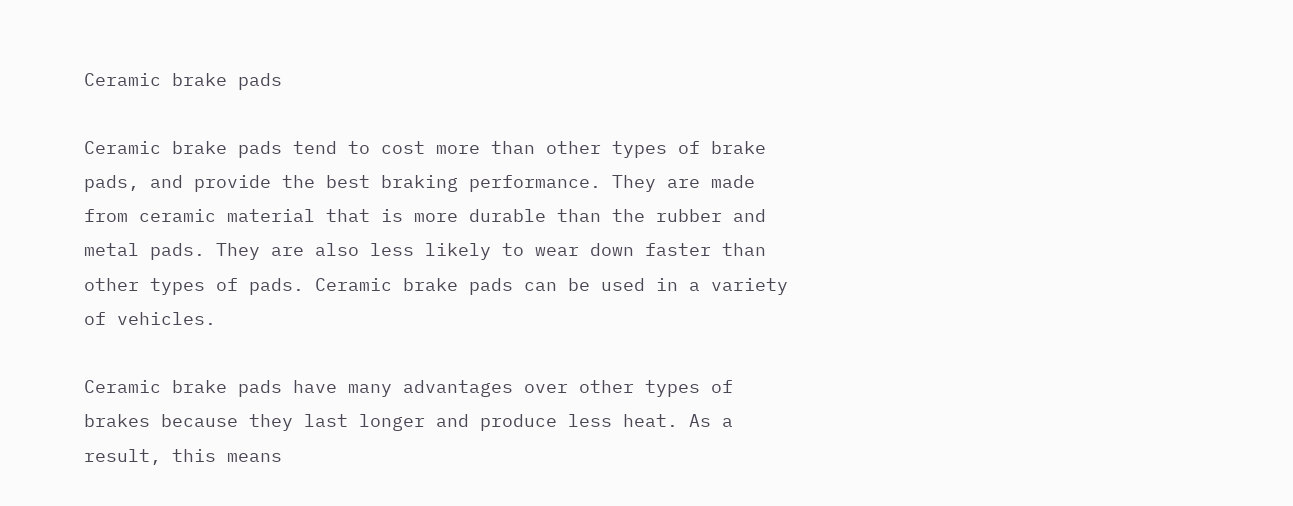Ceramic brake pads

Ceramic brake pads tend to cost more than other types of brake pads, and provide the best braking performance. They are made from ceramic material that is more durable than the rubber and metal pads. They are also less likely to wear down faster than other types of pads. Ceramic brake pads can be used in a variety of vehicles.

Ceramic brake pads have many advantages over other types of brakes because they last longer and produce less heat. As a result, this means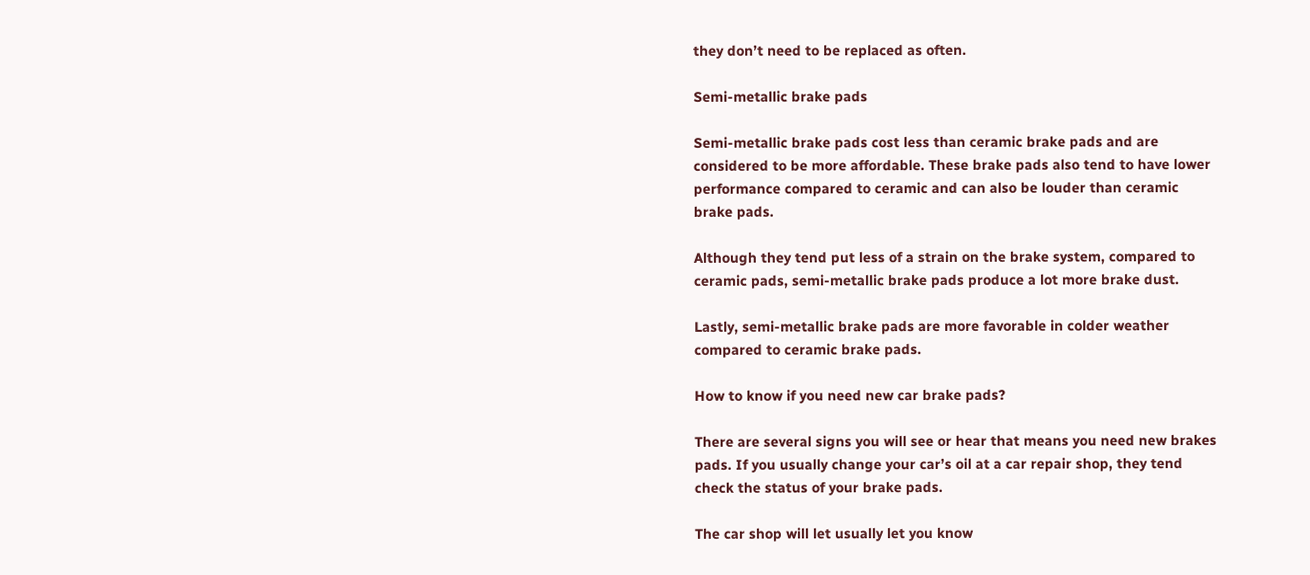they don’t need to be replaced as often.

Semi-metallic brake pads

Semi-metallic brake pads cost less than ceramic brake pads and are considered to be more affordable. These brake pads also tend to have lower performance compared to ceramic and can also be louder than ceramic brake pads.

Although they tend put less of a strain on the brake system, compared to ceramic pads, semi-metallic brake pads produce a lot more brake dust.

Lastly, semi-metallic brake pads are more favorable in colder weather compared to ceramic brake pads.

How to know if you need new car brake pads?

There are several signs you will see or hear that means you need new brakes pads. If you usually change your car’s oil at a car repair shop, they tend check the status of your brake pads.

The car shop will let usually let you know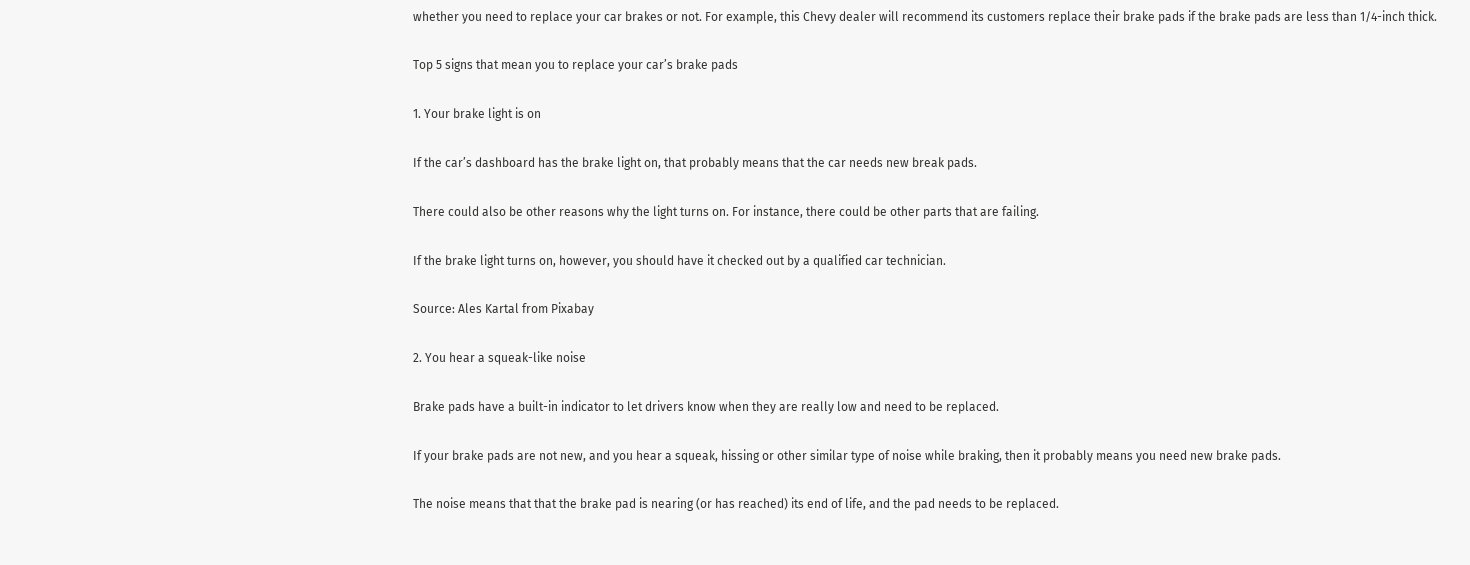whether you need to replace your car brakes or not. For example, this Chevy dealer will recommend its customers replace their brake pads if the brake pads are less than 1/4-inch thick.

Top 5 signs that mean you to replace your car’s brake pads

1. Your brake light is on

If the car’s dashboard has the brake light on, that probably means that the car needs new break pads.

There could also be other reasons why the light turns on. For instance, there could be other parts that are failing.

If the brake light turns on, however, you should have it checked out by a qualified car technician.

Source: Ales Kartal from Pixabay

2. You hear a squeak-like noise

Brake pads have a built-in indicator to let drivers know when they are really low and need to be replaced.

If your brake pads are not new, and you hear a squeak, hissing or other similar type of noise while braking, then it probably means you need new brake pads.

The noise means that that the brake pad is nearing (or has reached) its end of life, and the pad needs to be replaced.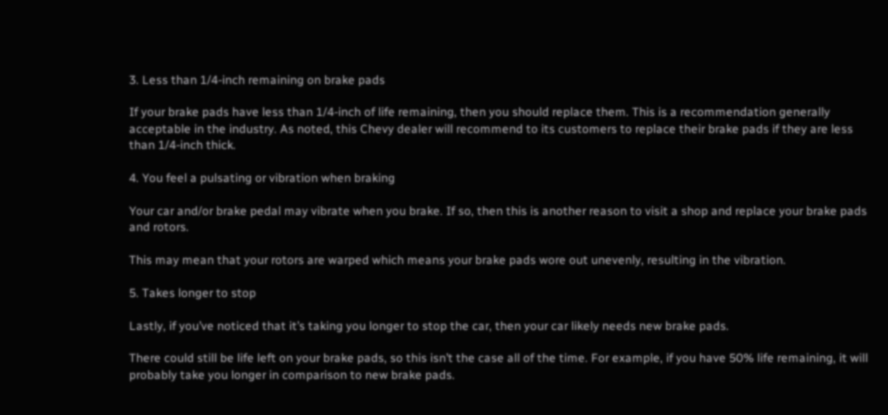3. Less than 1/4-inch remaining on brake pads

If your brake pads have less than 1/4-inch of life remaining, then you should replace them. This is a recommendation generally acceptable in the industry. As noted, this Chevy dealer will recommend to its customers to replace their brake pads if they are less than 1/4-inch thick.

4. You feel a pulsating or vibration when braking

Your car and/or brake pedal may vibrate when you brake. If so, then this is another reason to visit a shop and replace your brake pads and rotors.

This may mean that your rotors are warped which means your brake pads wore out unevenly, resulting in the vibration.

5. Takes longer to stop

Lastly, if you’ve noticed that it’s taking you longer to stop the car, then your car likely needs new brake pads.

There could still be life left on your brake pads, so this isn’t the case all of the time. For example, if you have 50% life remaining, it will probably take you longer in comparison to new brake pads.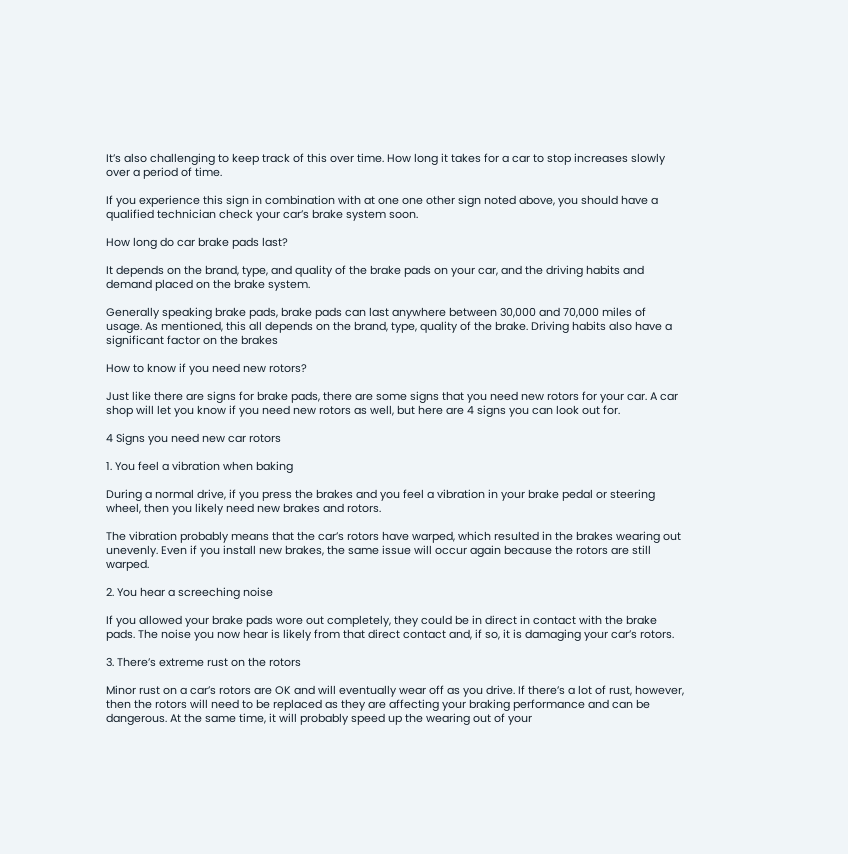It’s also challenging to keep track of this over time. How long it takes for a car to stop increases slowly over a period of time.

If you experience this sign in combination with at one one other sign noted above, you should have a qualified technician check your car’s brake system soon.

How long do car brake pads last?

It depends on the brand, type, and quality of the brake pads on your car, and the driving habits and demand placed on the brake system.

Generally speaking brake pads, brake pads can last anywhere between 30,000 and 70,000 miles of usage. As mentioned, this all depends on the brand, type, quality of the brake. Driving habits also have a significant factor on the brakes

How to know if you need new rotors?

Just like there are signs for brake pads, there are some signs that you need new rotors for your car. A car shop will let you know if you need new rotors as well, but here are 4 signs you can look out for.

4 Signs you need new car rotors

1. You feel a vibration when baking

During a normal drive, if you press the brakes and you feel a vibration in your brake pedal or steering wheel, then you likely need new brakes and rotors.

The vibration probably means that the car’s rotors have warped, which resulted in the brakes wearing out unevenly. Even if you install new brakes, the same issue will occur again because the rotors are still warped.

2. You hear a screeching noise

If you allowed your brake pads wore out completely, they could be in direct in contact with the brake pads. The noise you now hear is likely from that direct contact and, if so, it is damaging your car’s rotors.

3. There’s extreme rust on the rotors

Minor rust on a car’s rotors are OK and will eventually wear off as you drive. If there’s a lot of rust, however, then the rotors will need to be replaced as they are affecting your braking performance and can be dangerous. At the same time, it will probably speed up the wearing out of your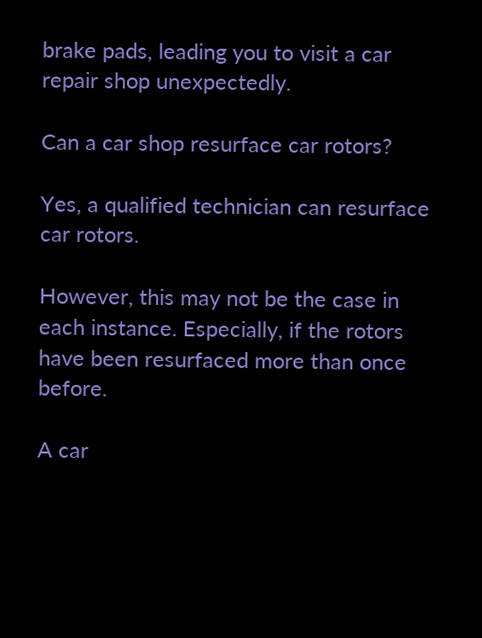brake pads, leading you to visit a car repair shop unexpectedly.

Can a car shop resurface car rotors?

Yes, a qualified technician can resurface car rotors.

However, this may not be the case in each instance. Especially, if the rotors have been resurfaced more than once before.

A car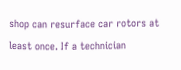shop can resurface car rotors at least once. If a technician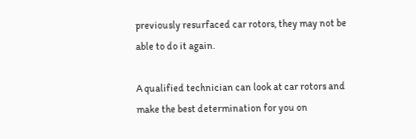previously resurfaced car rotors, they may not be able to do it again.

A qualified technician can look at car rotors and make the best determination for you on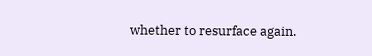whether to resurface again.